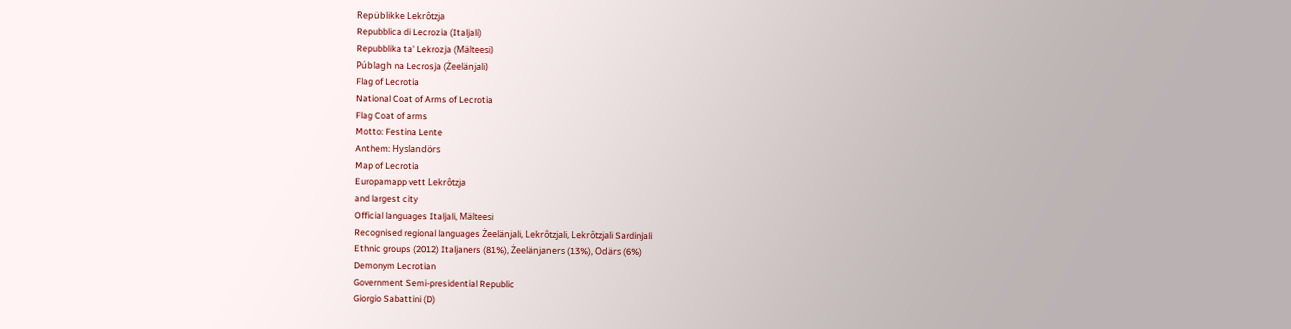Repüblikke Lekrôtzja
Repubblica di Lecrozia (Italjali)
Repubblika ta' Lekrozja (Mälteesi)
Públagh na Lecrosja (Żeelänjali)
Flag of Lecrotia
National Coat of Arms of Lecrotia
Flag Coat of arms
Motto: Festina Lente
Anthem: Hyslandörs
Map of Lecrotia
Europamapp vett Lekrôtzja
and largest city
Official languages Italjali, Mälteesi
Recognised regional languages Żeelänjali, Lekrôtzjali, Lekrôtzjali Sardinjali
Ethnic groups (2012) Italjaners (81%), Żeelänjaners (13%), Odärs (6%)
Demonym Lecrotian
Government Semi-presidential Republic
Giorgio Sabattini (D)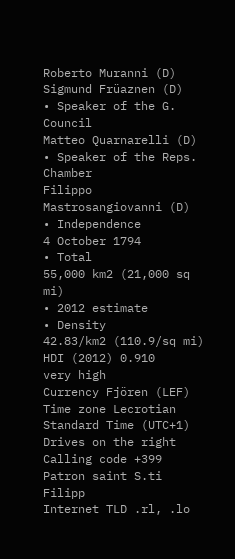Roberto Muranni (D)
Sigmund Früaznen (D)
• Speaker of the G. Council
Matteo Quarnarelli (D)
• Speaker of the Reps. Chamber
Filippo Mastrosangiovanni (D)
• Independence
4 October 1794
• Total
55,000 km2 (21,000 sq mi)
• 2012 estimate
• Density
42.83/km2 (110.9/sq mi)
HDI (2012) 0.910
very high
Currency Fjören (LEF)
Time zone Lecrotian Standard Time (UTC+1)
Drives on the right
Calling code +399
Patron saint S.ti Filipp
Internet TLD .rl, .lo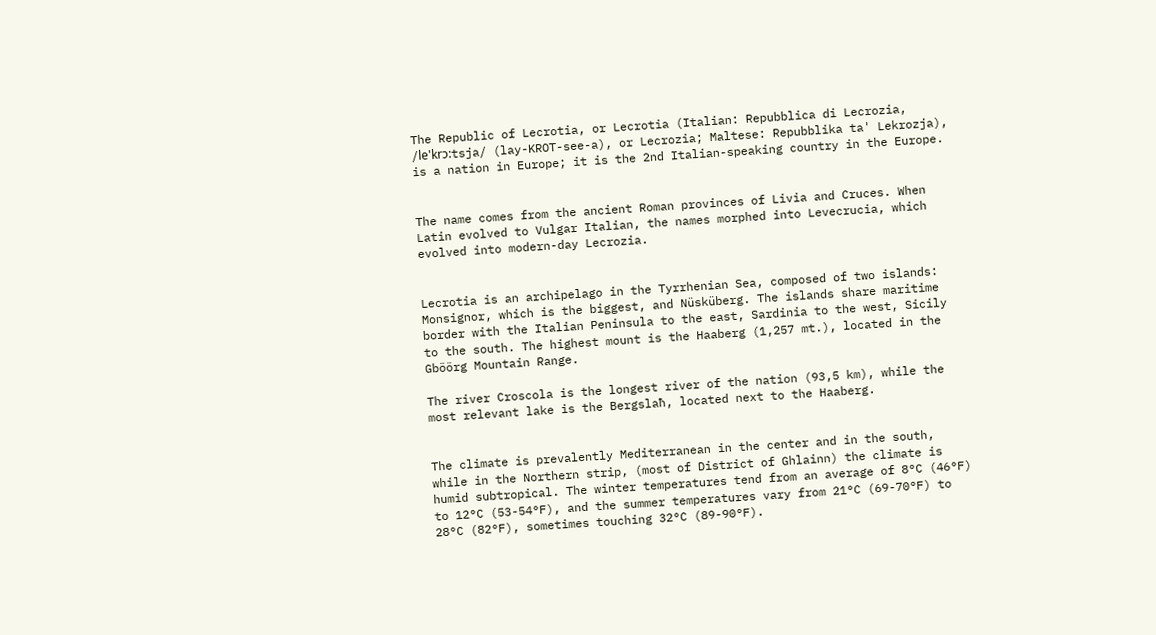The Republic of Lecrotia, or Lecrotia (Italian: Repubblica di Lecrozia, /le'krɔ:tsja/ (lay-KROT-see-a), or Lecrozia; Maltese: Repubblika ta' Lekrozja), is a nation in Europe; it is the 2nd Italian-speaking country in the Europe.


The name comes from the ancient Roman provinces of Livia and Cruces. When Latin evolved to Vulgar Italian, the names morphed into Levecrucia, which evolved into modern-day Lecrozia.


Lecrotia is an archipelago in the Tyrrhenian Sea, composed of two islands: Monsignor, which is the biggest, and Nüsküberg. The islands share maritime border with the Italian Peninsula to the east, Sardinia to the west, Sicily to the south. The highest mount is the Haaberg (1,257 mt.), located in the Gböörg Mountain Range.

The river Croscola is the longest river of the nation (93,5 km), while the most relevant lake is the Bergslaħ, located next to the Haaberg.


The climate is prevalently Mediterranean in the center and in the south, while in the Northern strip, (most of District of Ghlainn) the climate is humid subtropical. The winter temperatures tend from an average of 8°C (46°F) to 12°C (53-54°F), and the summer temperatures vary from 21°C (69-70°F) to 28°C (82°F), sometimes touching 32°C (89-90°F).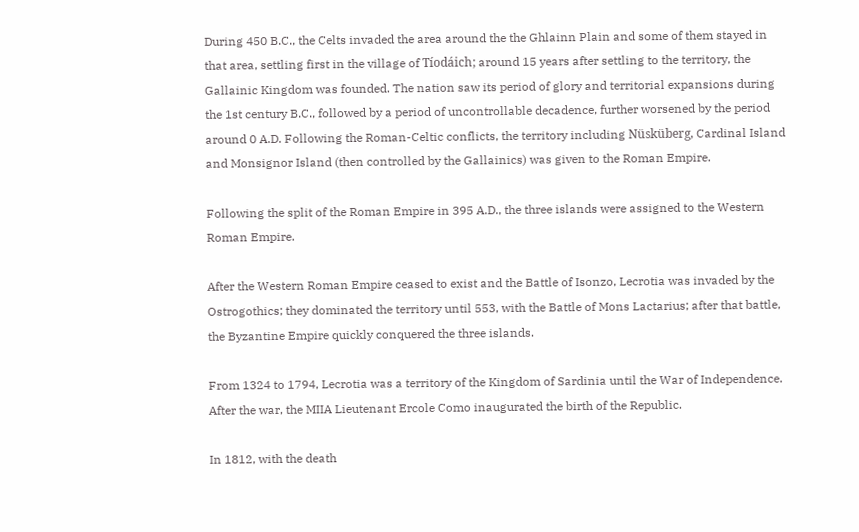During 450 B.C., the Celts invaded the area around the the Ghlainn Plain and some of them stayed in that area, settling first in the village of Tíodáich; around 15 years after settling to the territory, the Gallainic Kingdom was founded. The nation saw its period of glory and territorial expansions during the 1st century B.C., followed by a period of uncontrollable decadence, further worsened by the period around 0 A.D. Following the Roman-Celtic conflicts, the territory including Nüsküberg, Cardinal Island and Monsignor Island (then controlled by the Gallainics) was given to the Roman Empire.

Following the split of the Roman Empire in 395 A.D., the three islands were assigned to the Western Roman Empire.

After the Western Roman Empire ceased to exist and the Battle of Isonzo, Lecrotia was invaded by the Ostrogothics; they dominated the territory until 553, with the Battle of Mons Lactarius; after that battle, the Byzantine Empire quickly conquered the three islands.

From 1324 to 1794, Lecrotia was a territory of the Kingdom of Sardinia until the War of Independence. After the war, the MIIA Lieutenant Ercole Como inaugurated the birth of the Republic.

In 1812, with the death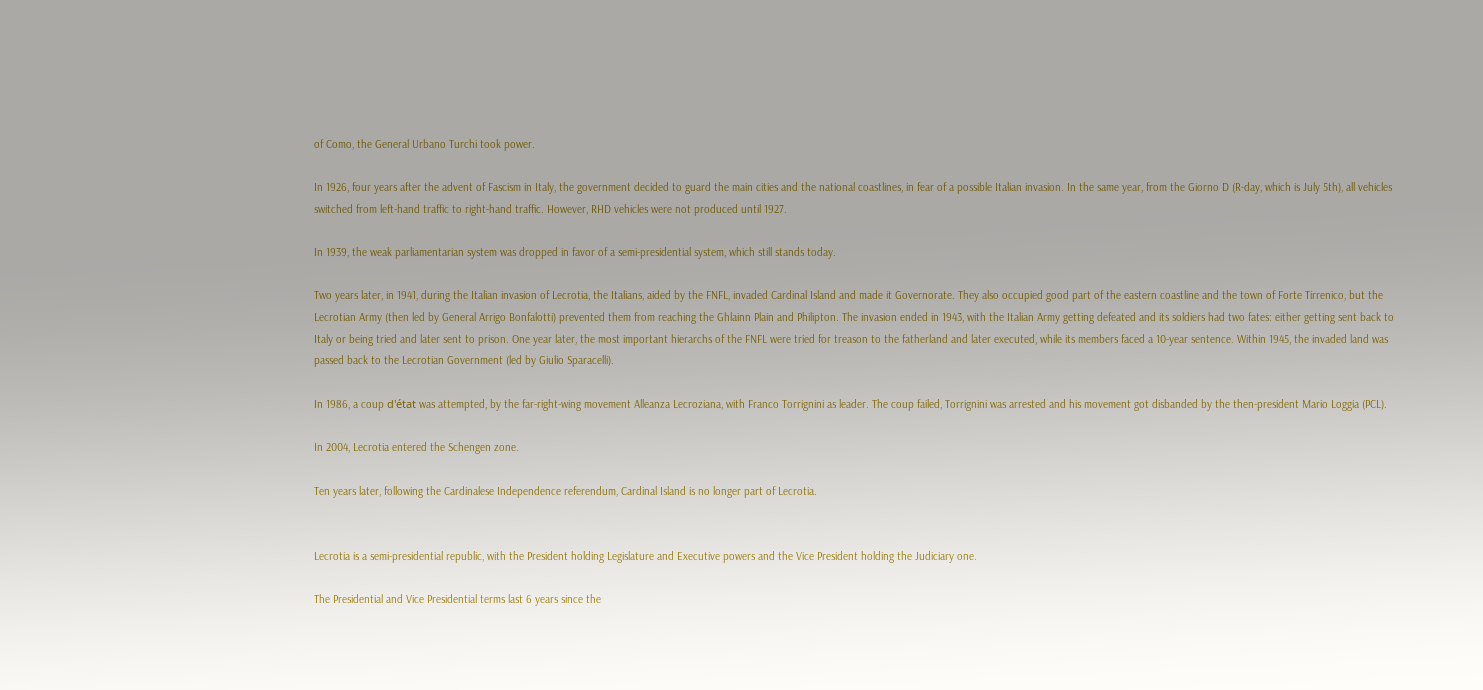of Como, the General Urbano Turchi took power.

In 1926, four years after the advent of Fascism in Italy, the government decided to guard the main cities and the national coastlines, in fear of a possible Italian invasion. In the same year, from the Giorno D (R-day, which is July 5th), all vehicles switched from left-hand traffic to right-hand traffic. However, RHD vehicles were not produced until 1927.

In 1939, the weak parliamentarian system was dropped in favor of a semi-presidential system, which still stands today.

Two years later, in 1941, during the Italian invasion of Lecrotia, the Italians, aided by the FNFL, invaded Cardinal Island and made it Governorate. They also occupied good part of the eastern coastline and the town of Forte Tirrenico, but the Lecrotian Army (then led by General Arrigo Bonfalotti) prevented them from reaching the Ghlainn Plain and Philipton. The invasion ended in 1943, with the Italian Army getting defeated and its soldiers had two fates: either getting sent back to Italy or being tried and later sent to prison. One year later, the most important hierarchs of the FNFL were tried for treason to the fatherland and later executed, while its members faced a 10-year sentence. Within 1945, the invaded land was passed back to the Lecrotian Government (led by Giulio Sparacelli).

In 1986, a coup d'état was attempted, by the far-right-wing movement Alleanza Lecroziana, with Franco Torrignini as leader. The coup failed, Torrignini was arrested and his movement got disbanded by the then-president Mario Loggia (PCL).

In 2004, Lecrotia entered the Schengen zone.

Ten years later, following the Cardinalese Independence referendum, Cardinal Island is no longer part of Lecrotia.


Lecrotia is a semi-presidential republic, with the President holding Legislature and Executive powers and the Vice President holding the Judiciary one.

The Presidential and Vice Presidential terms last 6 years since the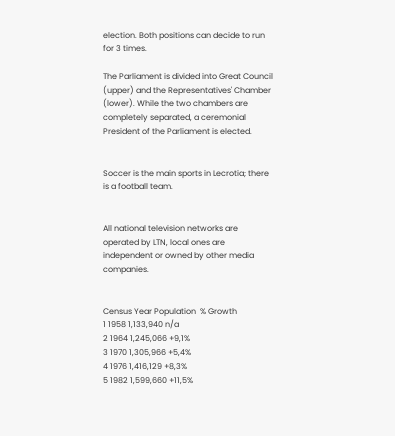election. Both positions can decide to run for 3 times.

The Parliament is divided into Great Council (upper) and the Representatives' Chamber (lower). While the two chambers are completely separated, a ceremonial President of the Parliament is elected.


Soccer is the main sports in Lecrotia; there is a football team.


All national television networks are operated by LTN, local ones are independent or owned by other media companies.


Census Year Population  % Growth
1 1958 1,133,940 n/a
2 1964 1,245,066 +9,1%
3 1970 1,305,966 +5,4%
4 1976 1,416,129 +8,3%
5 1982 1,599,660 +11,5%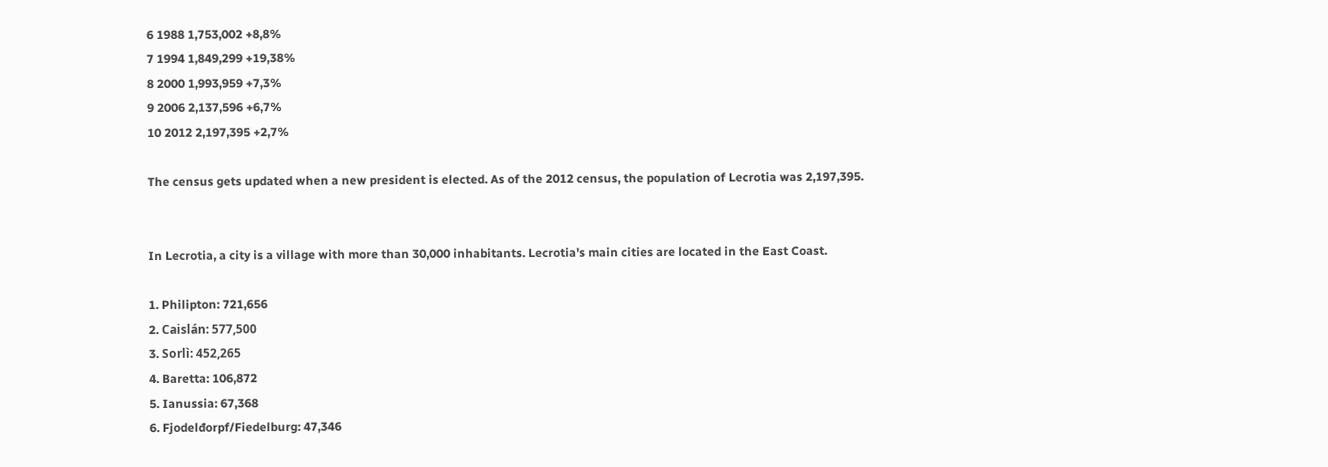6 1988 1,753,002 +8,8%
7 1994 1,849,299 +19,38%
8 2000 1,993,959 +7,3%
9 2006 2,137,596 +6,7%
10 2012 2,197,395 +2,7%

The census gets updated when a new president is elected. As of the 2012 census, the population of Lecrotia was 2,197,395.


In Lecrotia, a city is a village with more than 30,000 inhabitants. Lecrotia's main cities are located in the East Coast.

1. Philipton: 721,656
2. Caislán: 577,500
3. Sorlì: 452,265
4. Baretta: 106,872
5. Ianussia: 67,368
6. Fjodelđorpf/Fiedelburg: 47,346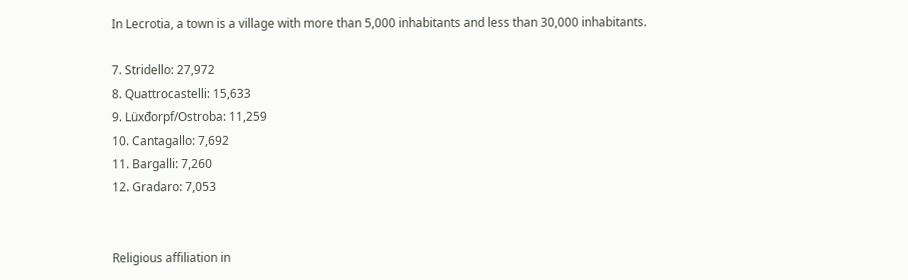In Lecrotia, a town is a village with more than 5,000 inhabitants and less than 30,000 inhabitants.

7. Stridello: 27,972
8. Quattrocastelli: 15,633
9. Lüxđorpf/Ostroba: 11,259
10. Cantagallo: 7,692
11. Bargalli: 7,260
12. Gradaro: 7,053


Religious affiliation in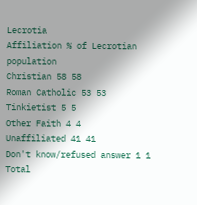Lecrotia
Affiliation % of Lecrotian population
Christian 58 58
Roman Catholic 53 53
Tinkietist 5 5
Other Faith 4 4
Unaffiliated 41 41
Don't know/refused answer 1 1
Total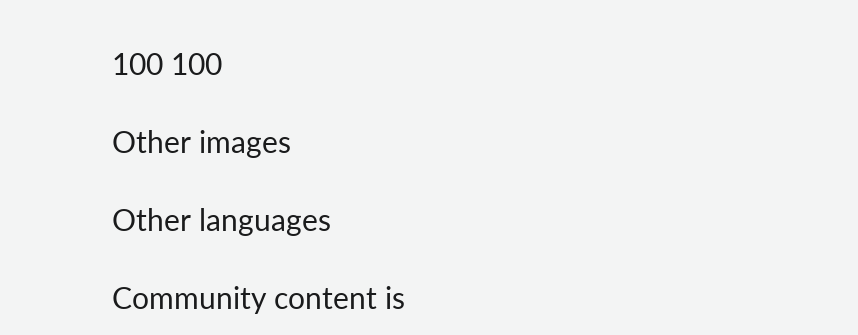100 100

Other images

Other languages

Community content is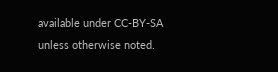available under CC-BY-SA unless otherwise noted.